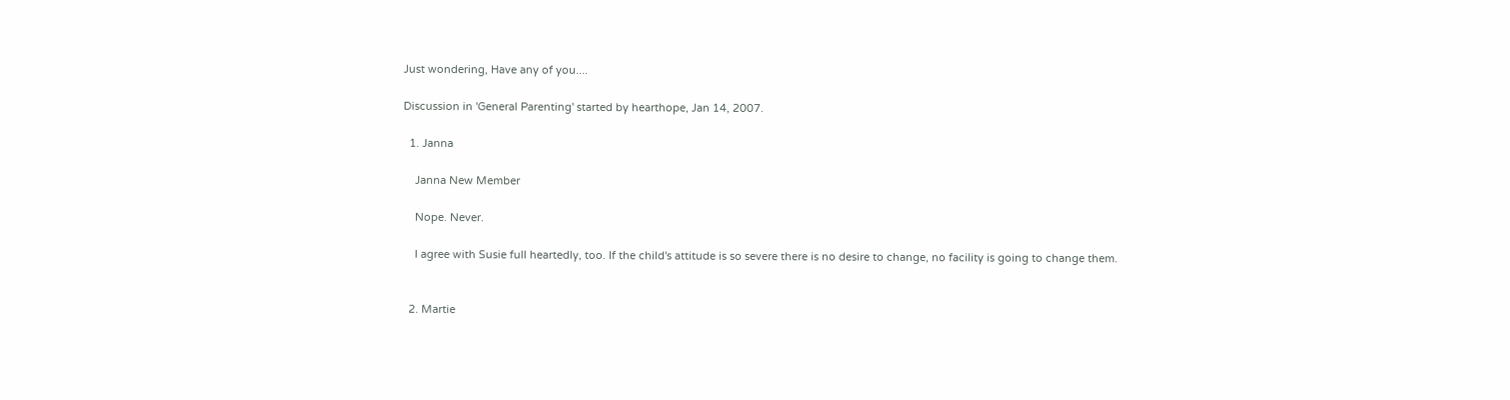Just wondering, Have any of you....

Discussion in 'General Parenting' started by hearthope, Jan 14, 2007.

  1. Janna

    Janna New Member

    Nope. Never.

    I agree with Susie full heartedly, too. If the child's attitude is so severe there is no desire to change, no facility is going to change them.


  2. Martie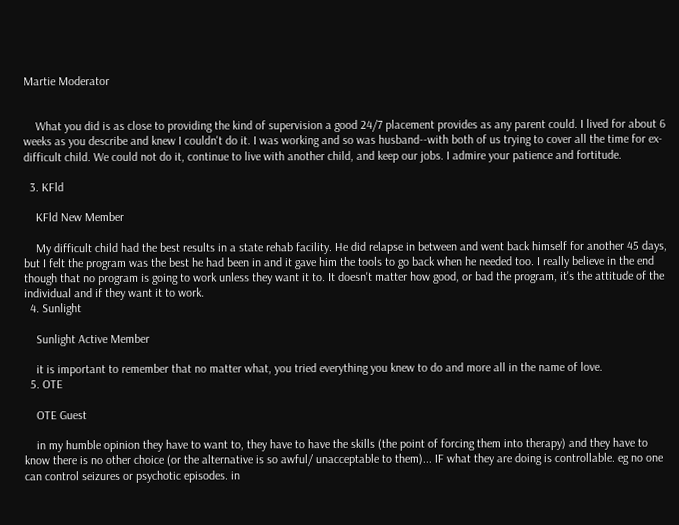Martie Moderator


    What you did is as close to providing the kind of supervision a good 24/7 placement provides as any parent could. I lived for about 6 weeks as you describe and knew I couldn't do it. I was working and so was husband--with both of us trying to cover all the time for ex-difficult child. We could not do it, continue to live with another child, and keep our jobs. I admire your patience and fortitude.

  3. KFld

    KFld New Member

    My difficult child had the best results in a state rehab facility. He did relapse in between and went back himself for another 45 days, but I felt the program was the best he had been in and it gave him the tools to go back when he needed too. I really believe in the end though that no program is going to work unless they want it to. It doesn't matter how good, or bad the program, it's the attitude of the individual and if they want it to work.
  4. Sunlight

    Sunlight Active Member

    it is important to remember that no matter what, you tried everything you knew to do and more all in the name of love.
  5. OTE

    OTE Guest

    in my humble opinion they have to want to, they have to have the skills (the point of forcing them into therapy) and they have to know there is no other choice (or the alternative is so awful/ unacceptable to them)... IF what they are doing is controllable. eg no one can control seizures or psychotic episodes. in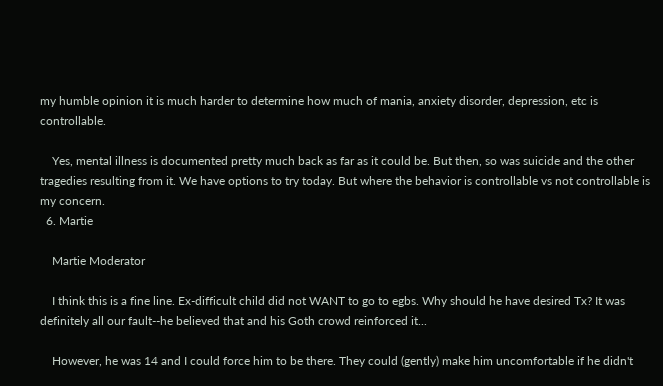my humble opinion it is much harder to determine how much of mania, anxiety disorder, depression, etc is controllable.

    Yes, mental illness is documented pretty much back as far as it could be. But then, so was suicide and the other tragedies resulting from it. We have options to try today. But where the behavior is controllable vs not controllable is my concern.
  6. Martie

    Martie Moderator

    I think this is a fine line. Ex-difficult child did not WANT to go to egbs. Why should he have desired Tx? It was definitely all our fault--he believed that and his Goth crowd reinforced it...

    However, he was 14 and I could force him to be there. They could (gently) make him uncomfortable if he didn't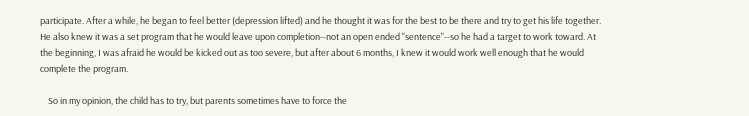participate. After a while, he began to feel better (depression lifted) and he thought it was for the best to be there and try to get his life together. He also knew it was a set program that he would leave upon completion--not an open ended "sentence"--so he had a target to work toward. At the beginning, I was afraid he would be kicked out as too severe, but after about 6 months, I knew it would work well enough that he would complete the program.

    So in my opinion, the child has to try, but parents sometimes have to force the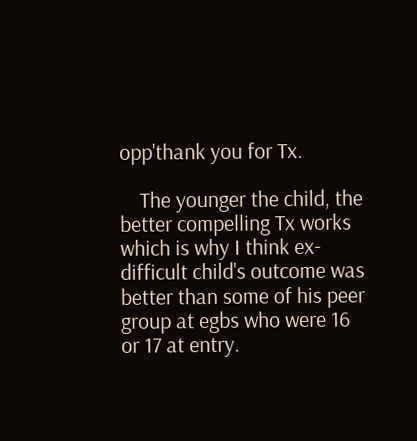opp'thank you for Tx.

    The younger the child, the better compelling Tx works which is why I think ex-difficult child's outcome was better than some of his peer group at egbs who were 16 or 17 at entry.